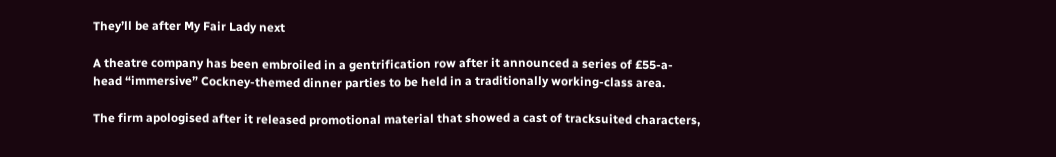They’ll be after My Fair Lady next

A theatre company has been embroiled in a gentrification row after it announced a series of £55-a-head “immersive” Cockney-themed dinner parties to be held in a traditionally working-class area.

The firm apologised after it released promotional material that showed a cast of tracksuited characters,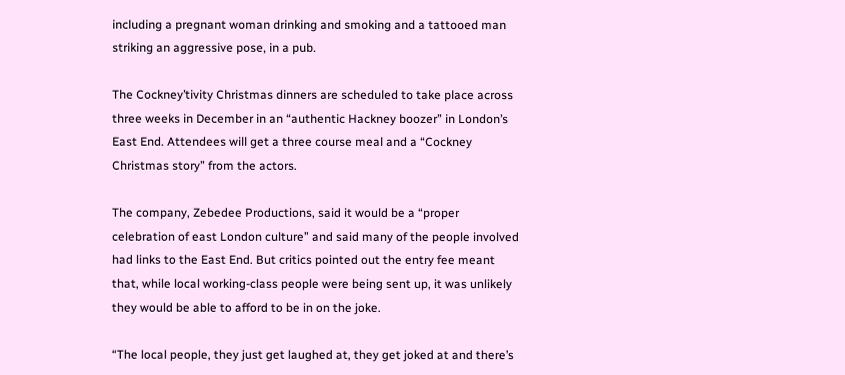including a pregnant woman drinking and smoking and a tattooed man striking an aggressive pose, in a pub.

The Cockney’tivity Christmas dinners are scheduled to take place across three weeks in December in an “authentic Hackney boozer” in London’s East End. Attendees will get a three course meal and a “Cockney Christmas story” from the actors.

The company, Zebedee Productions, said it would be a “proper celebration of east London culture” and said many of the people involved had links to the East End. But critics pointed out the entry fee meant that, while local working-class people were being sent up, it was unlikely they would be able to afford to be in on the joke.

“The local people, they just get laughed at, they get joked at and there’s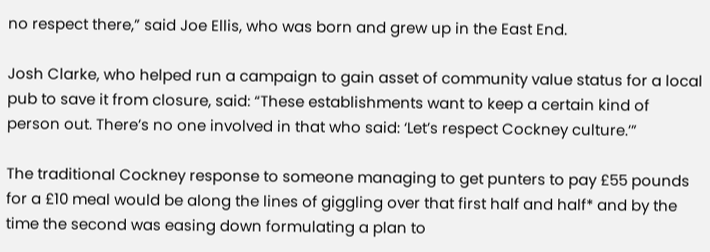no respect there,” said Joe Ellis, who was born and grew up in the East End.

Josh Clarke, who helped run a campaign to gain asset of community value status for a local pub to save it from closure, said: “These establishments want to keep a certain kind of person out. There’s no one involved in that who said: ‘Let’s respect Cockney culture.’”

The traditional Cockney response to someone managing to get punters to pay £55 pounds for a £10 meal would be along the lines of giggling over that first half and half* and by the time the second was easing down formulating a plan to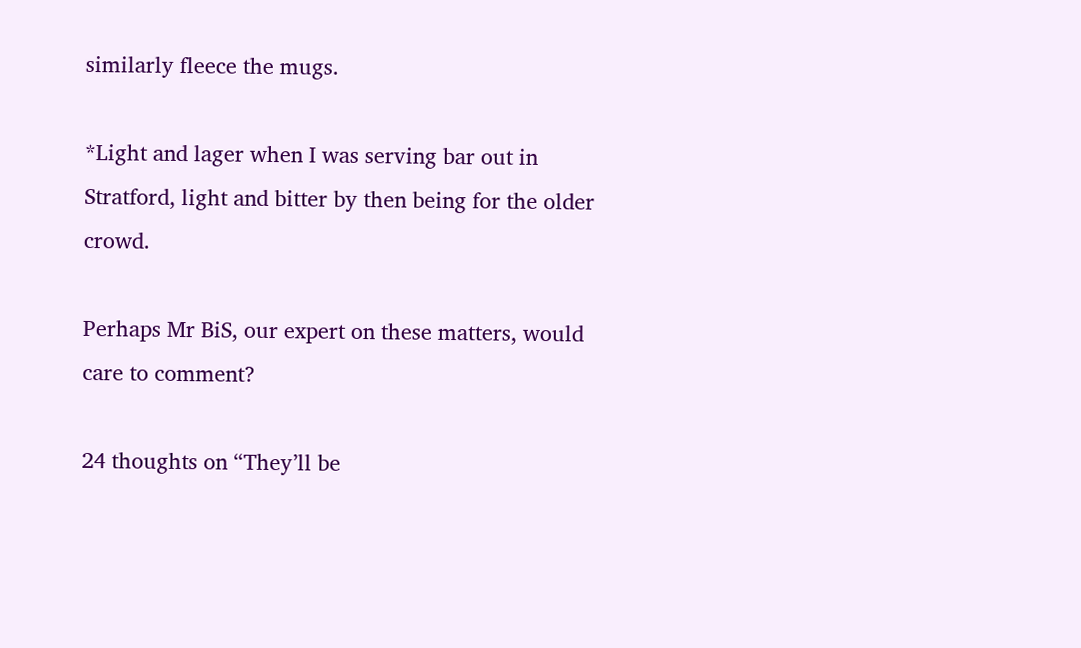similarly fleece the mugs.

*Light and lager when I was serving bar out in Stratford, light and bitter by then being for the older crowd.

Perhaps Mr BiS, our expert on these matters, would care to comment?

24 thoughts on “They’ll be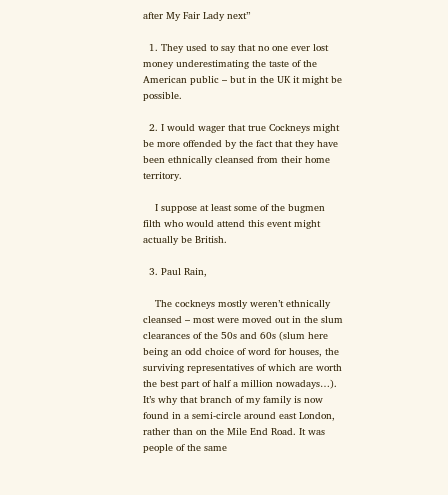after My Fair Lady next”

  1. They used to say that no one ever lost money underestimating the taste of the American public – but in the UK it might be possible.

  2. I would wager that true Cockneys might be more offended by the fact that they have been ethnically cleansed from their home territory.

    I suppose at least some of the bugmen filth who would attend this event might actually be British.

  3. Paul Rain,

    The cockneys mostly weren’t ethnically cleansed – most were moved out in the slum clearances of the 50s and 60s (slum here being an odd choice of word for houses, the surviving representatives of which are worth the best part of half a million nowadays…). It’s why that branch of my family is now found in a semi-circle around east London, rather than on the Mile End Road. It was people of the same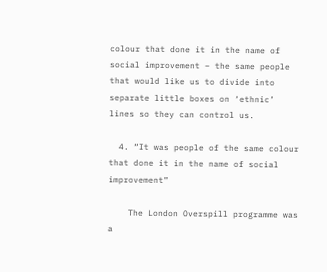colour that done it in the name of social improvement – the same people that would like us to divide into separate little boxes on ‘ethnic’ lines so they can control us.

  4. “It was people of the same colour that done it in the name of social improvement”

    The London Overspill programme was a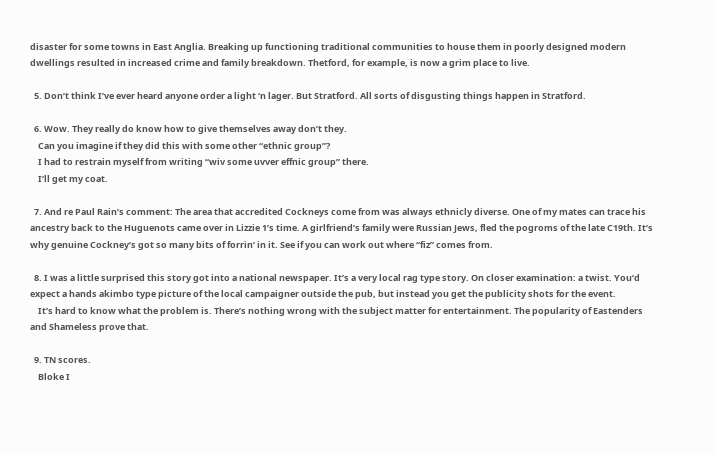disaster for some towns in East Anglia. Breaking up functioning traditional communities to house them in poorly designed modern dwellings resulted in increased crime and family breakdown. Thetford, for example, is now a grim place to live.

  5. Don’t think I’ve ever heard anyone order a light ‘n lager. But Stratford. All sorts of disgusting things happen in Stratford.

  6. Wow. They really do know how to give themselves away don’t they.
    Can you imagine if they did this with some other “ethnic group”?
    I had to restrain myself from writing “wiv some uvver effnic group” there.
    I’ll get my coat.

  7. And re Paul Rain’s comment: The area that accredited Cockneys come from was always ethnicly diverse. One of my mates can trace his ancestry back to the Huguenots came over in Lizzie 1’s time. A girlfriend’s family were Russian Jews, fled the pogroms of the late C19th. It’s why genuine Cockney’s got so many bits of forrin’ in it. See if you can work out where “fiz” comes from.

  8. I was a little surprised this story got into a national newspaper. It’s a very local rag type story. On closer examination: a twist. You’d expect a hands akimbo type picture of the local campaigner outside the pub, but instead you get the publicity shots for the event.
    It’s hard to know what the problem is. There’s nothing wrong with the subject matter for entertainment. The popularity of Eastenders and Shameless prove that.

  9. TN scores.
    Bloke I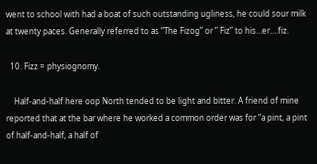went to school with had a boat of such outstanding ugliness, he could sour milk at twenty paces. Generally referred to as “The Fizog” or ” Fiz” to his…er….fiz.

  10. Fizz = physiognomy.

    Half-and-half here oop North tended to be light and bitter. A friend of mine reported that at the bar where he worked a common order was for “a pint, a pint of half-and-half, a half of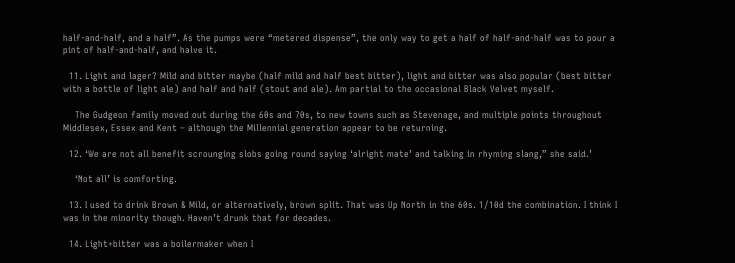half-and-half, and a half”. As the pumps were “metered dispense”, the only way to get a half of half-and-half was to pour a pint of half-and-half, and halve it.

  11. Light and lager? Mild and bitter maybe (half mild and half best bitter), light and bitter was also popular (best bitter with a bottle of light ale) and half and half (stout and ale). Am partial to the occasional Black Velvet myself.

    The Gudgeon family moved out during the 60s and 70s, to new towns such as Stevenage, and multiple points throughout Middlesex, Essex and Kent – although the Millennial generation appear to be returning.

  12. ‘We are not all benefit scrounging slobs going round saying ‘alright mate’ and talking in rhyming slang,” she said.’

    ‘Not all’ is comforting.

  13. I used to drink Brown & Mild, or alternatively, brown split. That was Up North in the 60s. 1/10d the combination. I think I was in the minority though. Haven’t drunk that for decades.

  14. Light+bitter was a boilermaker when I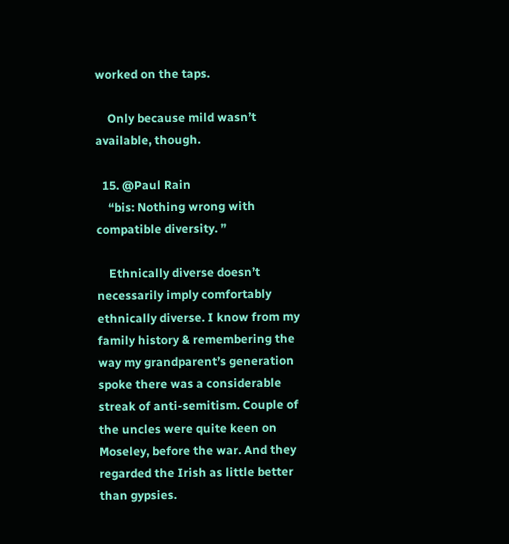worked on the taps.

    Only because mild wasn’t available, though.

  15. @Paul Rain
    “bis: Nothing wrong with compatible diversity. ”

    Ethnically diverse doesn’t necessarily imply comfortably ethnically diverse. I know from my family history & remembering the way my grandparent’s generation spoke there was a considerable streak of anti-semitism. Couple of the uncles were quite keen on Moseley, before the war. And they regarded the Irish as little better than gypsies.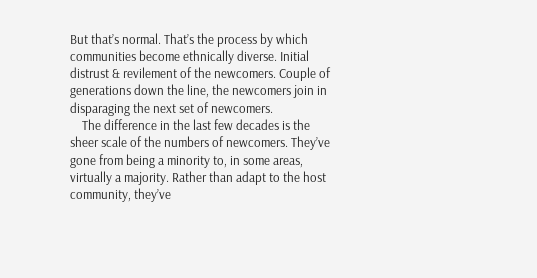But that’s normal. That’s the process by which communities become ethnically diverse. Initial distrust & revilement of the newcomers. Couple of generations down the line, the newcomers join in disparaging the next set of newcomers.
    The difference in the last few decades is the sheer scale of the numbers of newcomers. They’ve gone from being a minority to, in some areas, virtually a majority. Rather than adapt to the host community, they’ve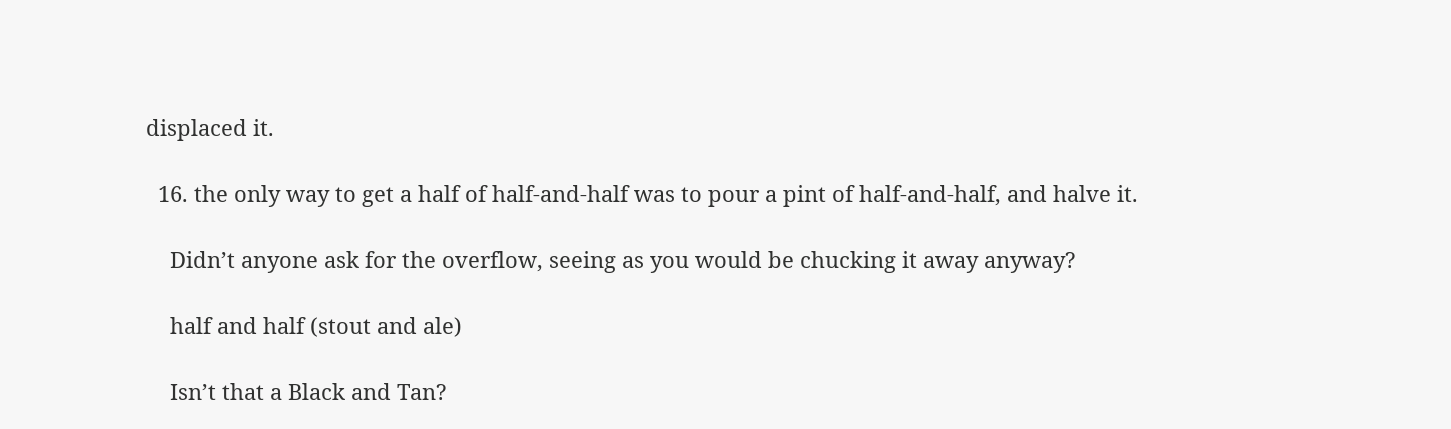displaced it.

  16. the only way to get a half of half-and-half was to pour a pint of half-and-half, and halve it.

    Didn’t anyone ask for the overflow, seeing as you would be chucking it away anyway?

    half and half (stout and ale)

    Isn’t that a Black and Tan?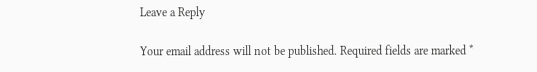Leave a Reply

Your email address will not be published. Required fields are marked *